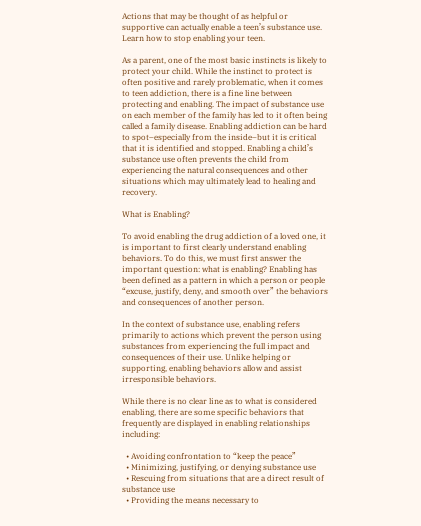Actions that may be thought of as helpful or supportive can actually enable a teen’s substance use. Learn how to stop enabling your teen.

As a parent, one of the most basic instincts is likely to protect your child. While the instinct to protect is often positive and rarely problematic, when it comes to teen addiction, there is a fine line between protecting and enabling. The impact of substance use on each member of the family has led to it often being called a family disease. Enabling addiction can be hard to spot–especially from the inside–but it is critical that it is identified and stopped. Enabling a child’s substance use often prevents the child from experiencing the natural consequences and other situations which may ultimately lead to healing and recovery.

What is Enabling?

To avoid enabling the drug addiction of a loved one, it is important to first clearly understand enabling behaviors. To do this, we must first answer the important question: what is enabling? Enabling has been defined as a pattern in which a person or people “excuse, justify, deny, and smooth over” the behaviors and consequences of another person.

In the context of substance use, enabling refers primarily to actions which prevent the person using substances from experiencing the full impact and consequences of their use. Unlike helping or supporting, enabling behaviors allow and assist irresponsible behaviors.

While there is no clear line as to what is considered enabling, there are some specific behaviors that frequently are displayed in enabling relationships including:

  • Avoiding confrontation to “keep the peace”
  • Minimizing, justifying, or denying substance use
  • Rescuing from situations that are a direct result of substance use
  • Providing the means necessary to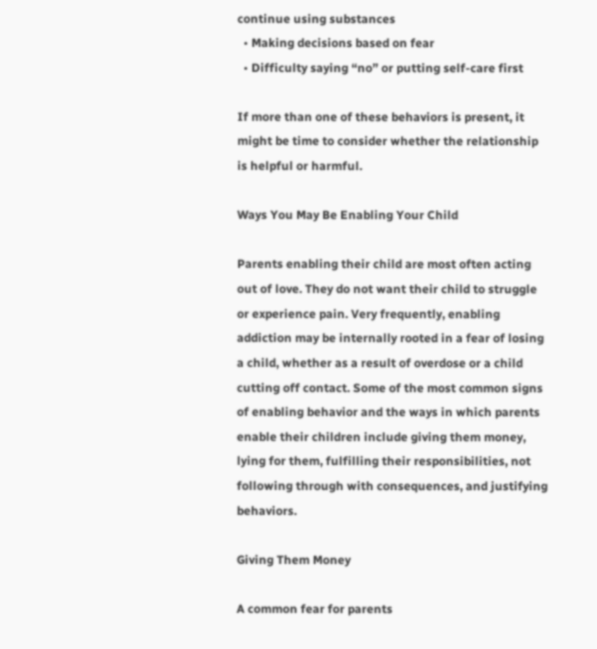continue using substances
  • Making decisions based on fear
  • Difficulty saying “no” or putting self-care first

If more than one of these behaviors is present, it might be time to consider whether the relationship is helpful or harmful.

Ways You May Be Enabling Your Child

Parents enabling their child are most often acting out of love. They do not want their child to struggle or experience pain. Very frequently, enabling addiction may be internally rooted in a fear of losing a child, whether as a result of overdose or a child cutting off contact. Some of the most common signs of enabling behavior and the ways in which parents enable their children include giving them money, lying for them, fulfilling their responsibilities, not following through with consequences, and justifying behaviors.

Giving Them Money

A common fear for parents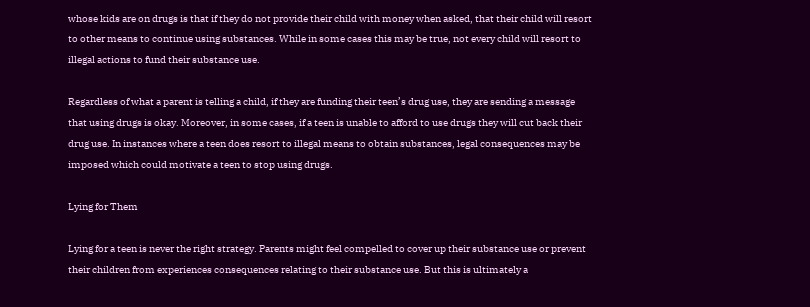whose kids are on drugs is that if they do not provide their child with money when asked, that their child will resort to other means to continue using substances. While in some cases this may be true, not every child will resort to illegal actions to fund their substance use.

Regardless of what a parent is telling a child, if they are funding their teen’s drug use, they are sending a message that using drugs is okay. Moreover, in some cases, if a teen is unable to afford to use drugs they will cut back their drug use. In instances where a teen does resort to illegal means to obtain substances, legal consequences may be imposed which could motivate a teen to stop using drugs.

Lying for Them

Lying for a teen is never the right strategy. Parents might feel compelled to cover up their substance use or prevent their children from experiences consequences relating to their substance use. But this is ultimately a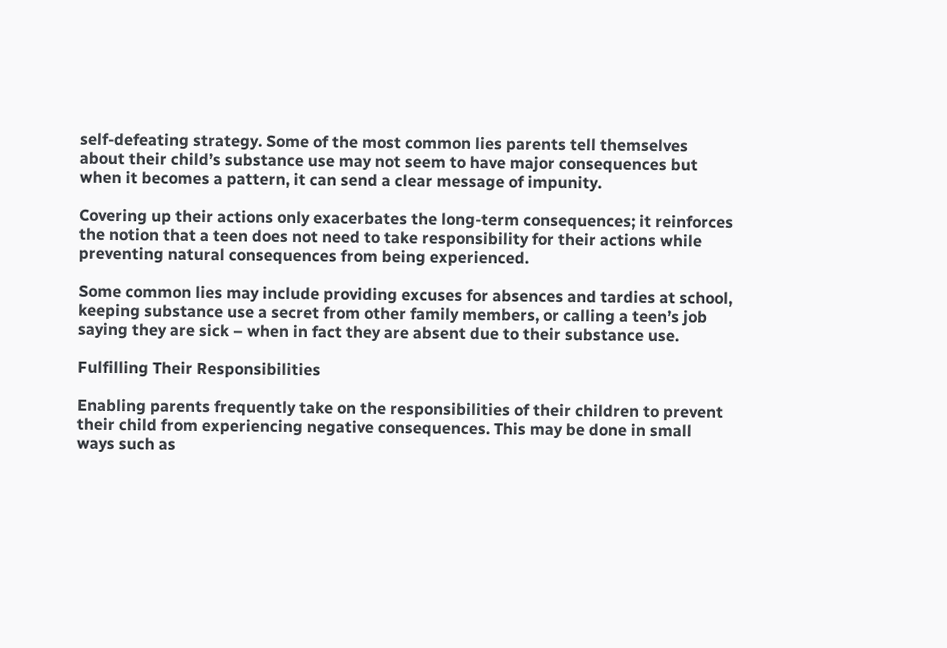self-defeating strategy. Some of the most common lies parents tell themselves about their child’s substance use may not seem to have major consequences but when it becomes a pattern, it can send a clear message of impunity.

Covering up their actions only exacerbates the long-term consequences; it reinforces the notion that a teen does not need to take responsibility for their actions while preventing natural consequences from being experienced.

Some common lies may include providing excuses for absences and tardies at school, keeping substance use a secret from other family members, or calling a teen’s job saying they are sick – when in fact they are absent due to their substance use.

Fulfilling Their Responsibilities

Enabling parents frequently take on the responsibilities of their children to prevent their child from experiencing negative consequences. This may be done in small ways such as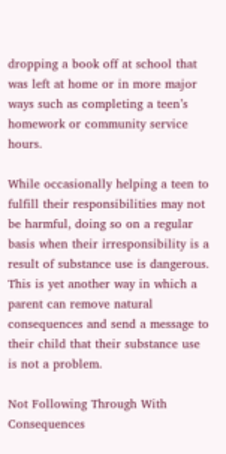dropping a book off at school that was left at home or in more major ways such as completing a teen’s homework or community service hours.

While occasionally helping a teen to fulfill their responsibilities may not be harmful, doing so on a regular basis when their irresponsibility is a result of substance use is dangerous. This is yet another way in which a parent can remove natural consequences and send a message to their child that their substance use is not a problem.

Not Following Through With Consequences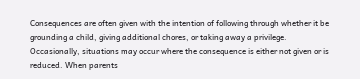Consequences are often given with the intention of following through whether it be grounding a child, giving additional chores, or taking away a privilege. Occasionally, situations may occur where the consequence is either not given or is reduced. When parents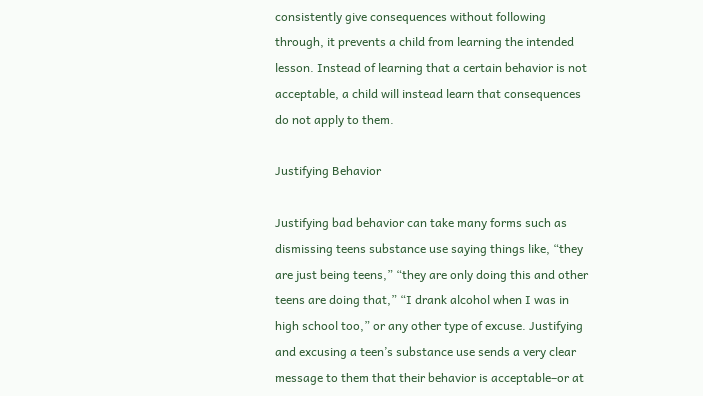consistently give consequences without following through, it prevents a child from learning the intended lesson. Instead of learning that a certain behavior is not acceptable, a child will instead learn that consequences do not apply to them.

Justifying Behavior

Justifying bad behavior can take many forms such as dismissing teens substance use saying things like, “they are just being teens,” “they are only doing this and other teens are doing that,” “I drank alcohol when I was in high school too,” or any other type of excuse. Justifying and excusing a teen’s substance use sends a very clear message to them that their behavior is acceptable–or at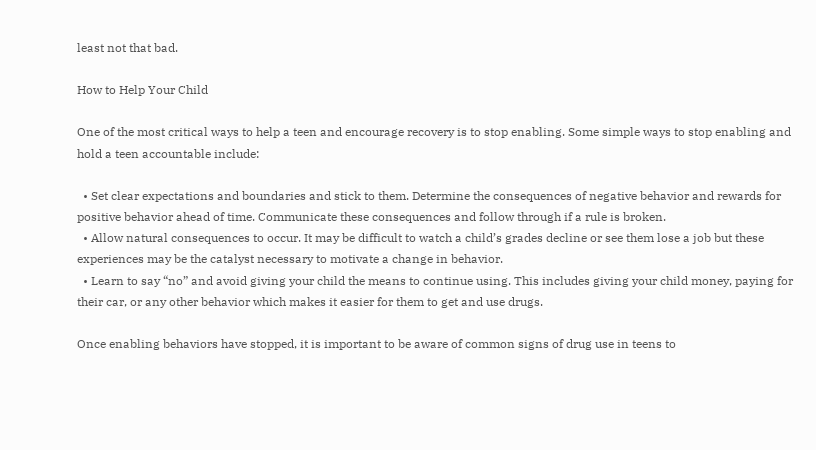least not that bad.

How to Help Your Child

One of the most critical ways to help a teen and encourage recovery is to stop enabling. Some simple ways to stop enabling and hold a teen accountable include:

  • Set clear expectations and boundaries and stick to them. Determine the consequences of negative behavior and rewards for positive behavior ahead of time. Communicate these consequences and follow through if a rule is broken.
  • Allow natural consequences to occur. It may be difficult to watch a child’s grades decline or see them lose a job but these experiences may be the catalyst necessary to motivate a change in behavior.
  • Learn to say “no” and avoid giving your child the means to continue using. This includes giving your child money, paying for their car, or any other behavior which makes it easier for them to get and use drugs.

Once enabling behaviors have stopped, it is important to be aware of common signs of drug use in teens to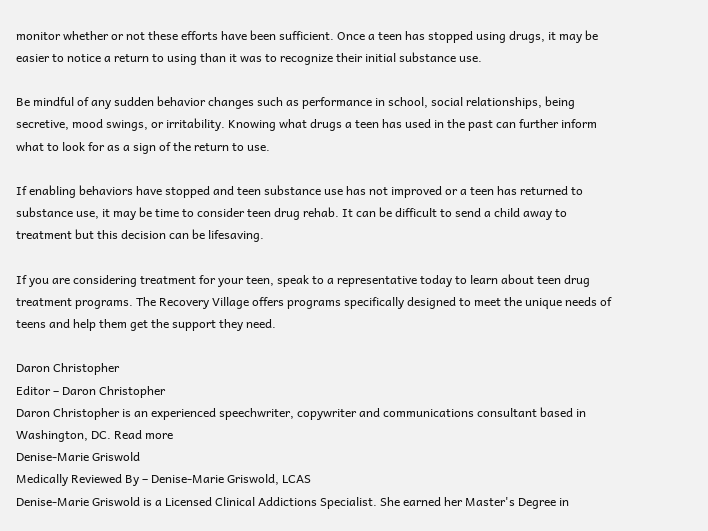monitor whether or not these efforts have been sufficient. Once a teen has stopped using drugs, it may be easier to notice a return to using than it was to recognize their initial substance use.

Be mindful of any sudden behavior changes such as performance in school, social relationships, being secretive, mood swings, or irritability. Knowing what drugs a teen has used in the past can further inform what to look for as a sign of the return to use.

If enabling behaviors have stopped and teen substance use has not improved or a teen has returned to substance use, it may be time to consider teen drug rehab. It can be difficult to send a child away to treatment but this decision can be lifesaving.

If you are considering treatment for your teen, speak to a representative today to learn about teen drug treatment programs. The Recovery Village offers programs specifically designed to meet the unique needs of teens and help them get the support they need.

Daron Christopher
Editor – Daron Christopher
Daron Christopher is an experienced speechwriter, copywriter and communications consultant based in Washington, DC. Read more
Denise-Marie Griswold
Medically Reviewed By – Denise-Marie Griswold, LCAS
Denise-Marie Griswold is a Licensed Clinical Addictions Specialist. She earned her Master's Degree in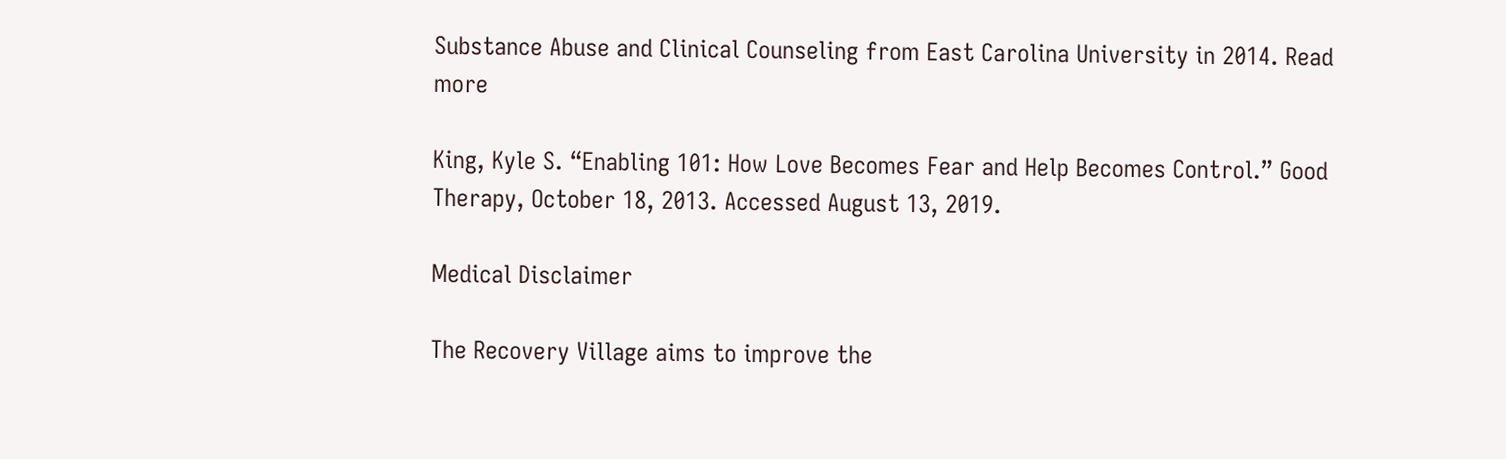Substance Abuse and Clinical Counseling from East Carolina University in 2014. Read more

King, Kyle S. “Enabling 101: How Love Becomes Fear and Help Becomes Control.” Good Therapy, October 18, 2013. Accessed August 13, 2019.

Medical Disclaimer

The Recovery Village aims to improve the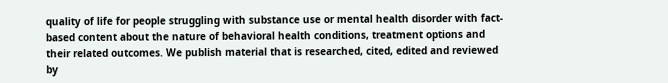quality of life for people struggling with substance use or mental health disorder with fact-based content about the nature of behavioral health conditions, treatment options and their related outcomes. We publish material that is researched, cited, edited and reviewed by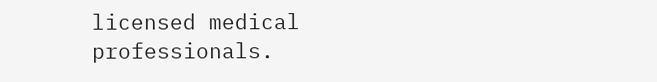licensed medical professionals.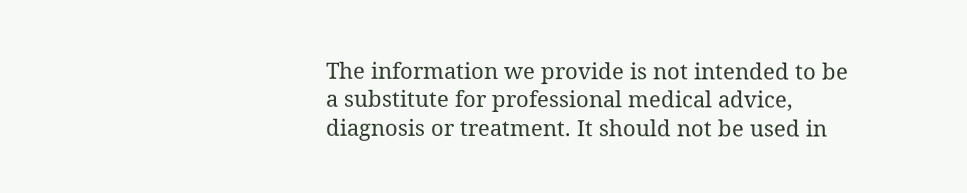The information we provide is not intended to be a substitute for professional medical advice, diagnosis or treatment. It should not be used in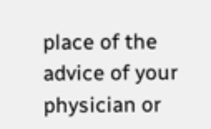place of the advice of your physician or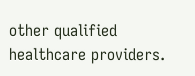other qualified healthcare providers.